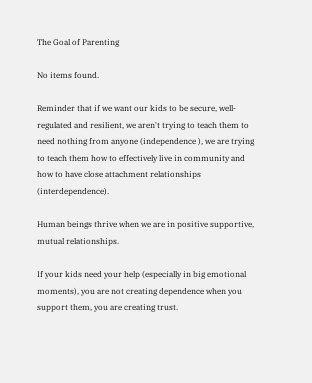The Goal of Parenting

No items found.

Reminder that if we want our kids to be secure, well-regulated and resilient, we aren't trying to teach them to need nothing from anyone (independence ), we are trying to teach them how to effectively live in community and how to have close attachment relationships (interdependence).

Human beings thrive when we are in positive supportive, mutual relationships.

If your kids need your help (especially in big emotional moments), you are not creating dependence when you support them, you are creating trust.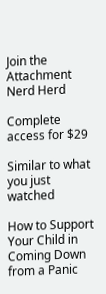Join the Attachment Nerd Herd

Complete access for $29

Similar to what you just watched

How to Support Your Child in Coming Down from a Panic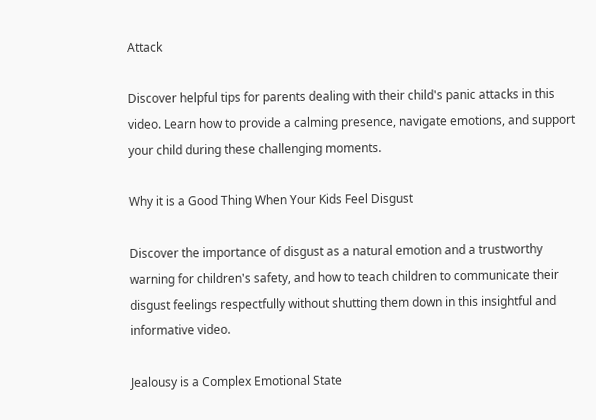Attack

Discover helpful tips for parents dealing with their child's panic attacks in this video. Learn how to provide a calming presence, navigate emotions, and support your child during these challenging moments.

Why it is a Good Thing When Your Kids Feel Disgust

Discover the importance of disgust as a natural emotion and a trustworthy warning for children's safety, and how to teach children to communicate their disgust feelings respectfully without shutting them down in this insightful and informative video.

Jealousy is a Complex Emotional State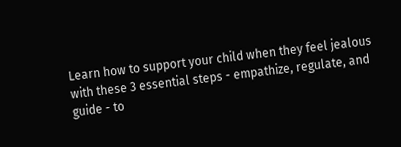Learn how to support your child when they feel jealous with these 3 essential steps - empathize, regulate, and guide - to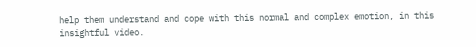help them understand and cope with this normal and complex emotion, in this insightful video.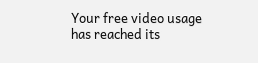Your free video usage has reached its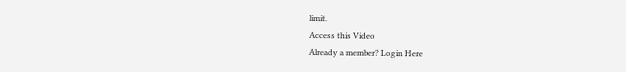limit.
Access this Video
Already a member? Login Here